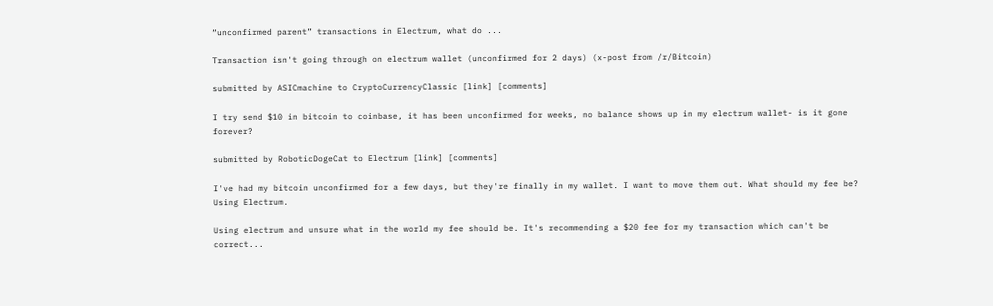“unconfirmed parent” transactions in Electrum, what do ...

Transaction isn't going through on electrum wallet (unconfirmed for 2 days) (x-post from /r/Bitcoin)

submitted by ASICmachine to CryptoCurrencyClassic [link] [comments]

I try send $10 in bitcoin to coinbase, it has been unconfirmed for weeks, no balance shows up in my electrum wallet- is it gone forever?

submitted by RoboticDogeCat to Electrum [link] [comments]

I've had my bitcoin unconfirmed for a few days, but they're finally in my wallet. I want to move them out. What should my fee be? Using Electrum.

Using electrum and unsure what in the world my fee should be. It's recommending a $20 fee for my transaction which can't be correct...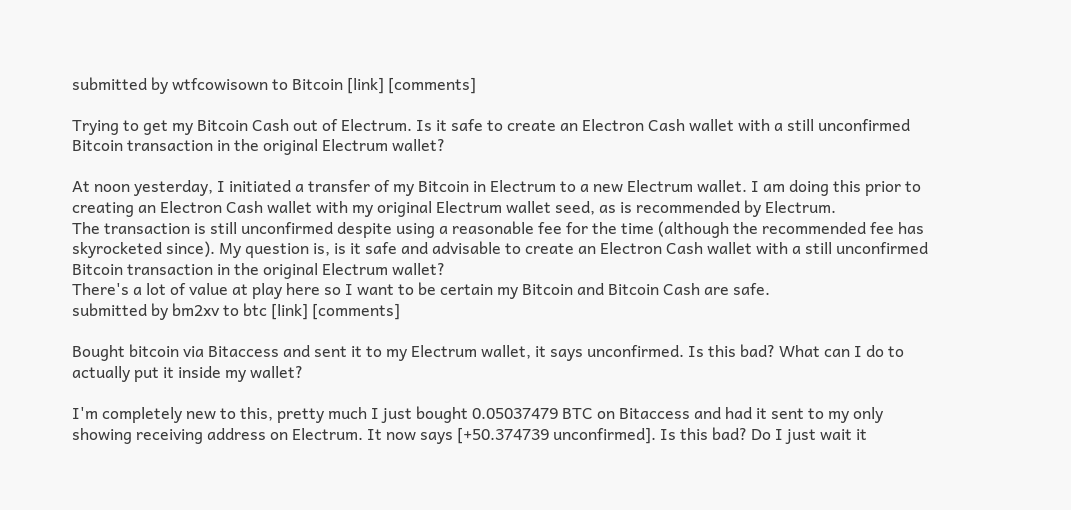submitted by wtfcowisown to Bitcoin [link] [comments]

Trying to get my Bitcoin Cash out of Electrum. Is it safe to create an Electron Cash wallet with a still unconfirmed Bitcoin transaction in the original Electrum wallet?

At noon yesterday, I initiated a transfer of my Bitcoin in Electrum to a new Electrum wallet. I am doing this prior to creating an Electron Cash wallet with my original Electrum wallet seed, as is recommended by Electrum.
The transaction is still unconfirmed despite using a reasonable fee for the time (although the recommended fee has skyrocketed since). My question is, is it safe and advisable to create an Electron Cash wallet with a still unconfirmed Bitcoin transaction in the original Electrum wallet?
There's a lot of value at play here so I want to be certain my Bitcoin and Bitcoin Cash are safe.
submitted by bm2xv to btc [link] [comments]

Bought bitcoin via Bitaccess and sent it to my Electrum wallet, it says unconfirmed. Is this bad? What can I do to actually put it inside my wallet?

I'm completely new to this, pretty much I just bought 0.05037479 BTC on Bitaccess and had it sent to my only showing receiving address on Electrum. It now says [+50.374739 unconfirmed]. Is this bad? Do I just wait it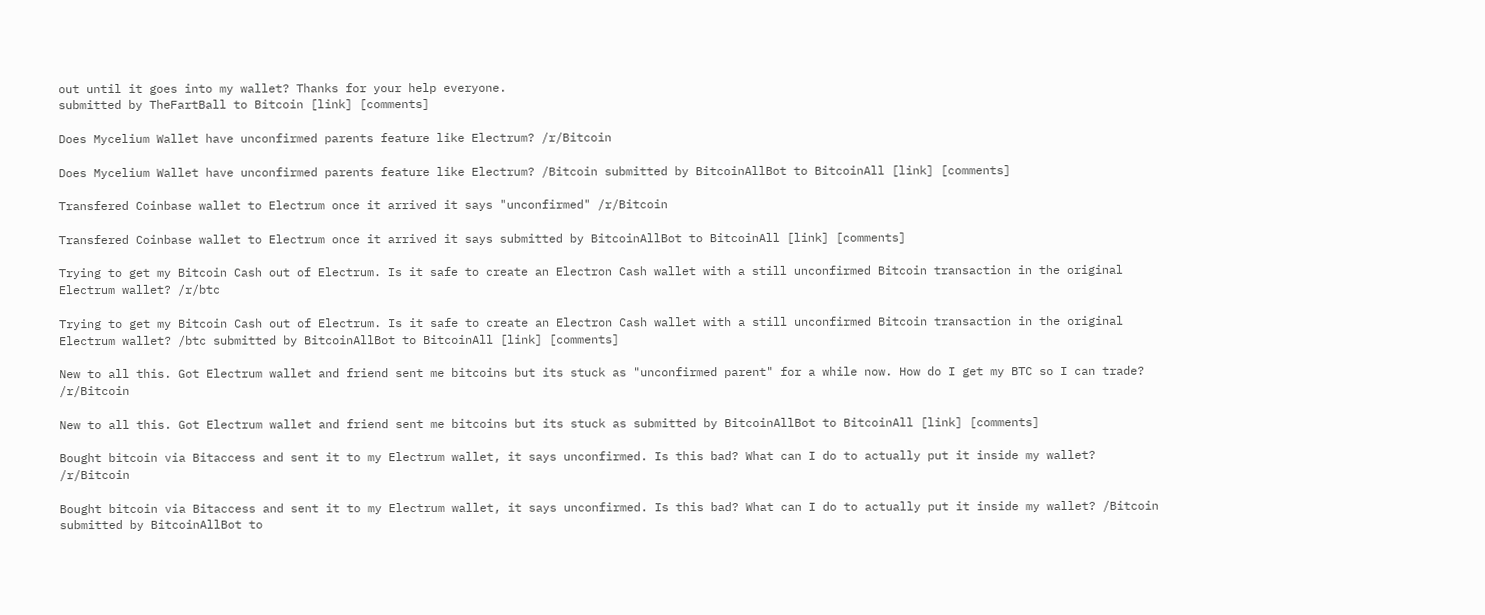out until it goes into my wallet? Thanks for your help everyone.
submitted by TheFartBall to Bitcoin [link] [comments]

Does Mycelium Wallet have unconfirmed parents feature like Electrum? /r/Bitcoin

Does Mycelium Wallet have unconfirmed parents feature like Electrum? /Bitcoin submitted by BitcoinAllBot to BitcoinAll [link] [comments]

Transfered Coinbase wallet to Electrum once it arrived it says "unconfirmed" /r/Bitcoin

Transfered Coinbase wallet to Electrum once it arrived it says submitted by BitcoinAllBot to BitcoinAll [link] [comments]

Trying to get my Bitcoin Cash out of Electrum. Is it safe to create an Electron Cash wallet with a still unconfirmed Bitcoin transaction in the original Electrum wallet? /r/btc

Trying to get my Bitcoin Cash out of Electrum. Is it safe to create an Electron Cash wallet with a still unconfirmed Bitcoin transaction in the original Electrum wallet? /btc submitted by BitcoinAllBot to BitcoinAll [link] [comments]

New to all this. Got Electrum wallet and friend sent me bitcoins but its stuck as "unconfirmed parent" for a while now. How do I get my BTC so I can trade? /r/Bitcoin

New to all this. Got Electrum wallet and friend sent me bitcoins but its stuck as submitted by BitcoinAllBot to BitcoinAll [link] [comments]

Bought bitcoin via Bitaccess and sent it to my Electrum wallet, it says unconfirmed. Is this bad? What can I do to actually put it inside my wallet? /r/Bitcoin

Bought bitcoin via Bitaccess and sent it to my Electrum wallet, it says unconfirmed. Is this bad? What can I do to actually put it inside my wallet? /Bitcoin submitted by BitcoinAllBot to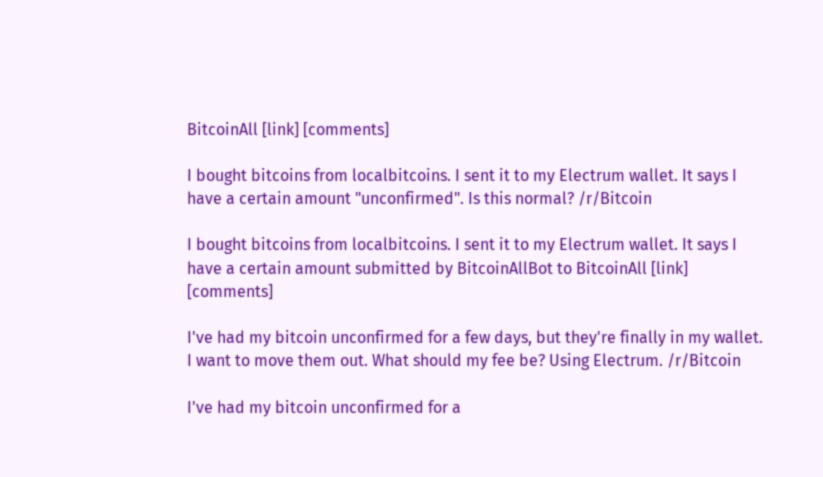BitcoinAll [link] [comments]

I bought bitcoins from localbitcoins. I sent it to my Electrum wallet. It says I have a certain amount "unconfirmed". Is this normal? /r/Bitcoin

I bought bitcoins from localbitcoins. I sent it to my Electrum wallet. It says I have a certain amount submitted by BitcoinAllBot to BitcoinAll [link] [comments]

I've had my bitcoin unconfirmed for a few days, but they're finally in my wallet. I want to move them out. What should my fee be? Using Electrum. /r/Bitcoin

I've had my bitcoin unconfirmed for a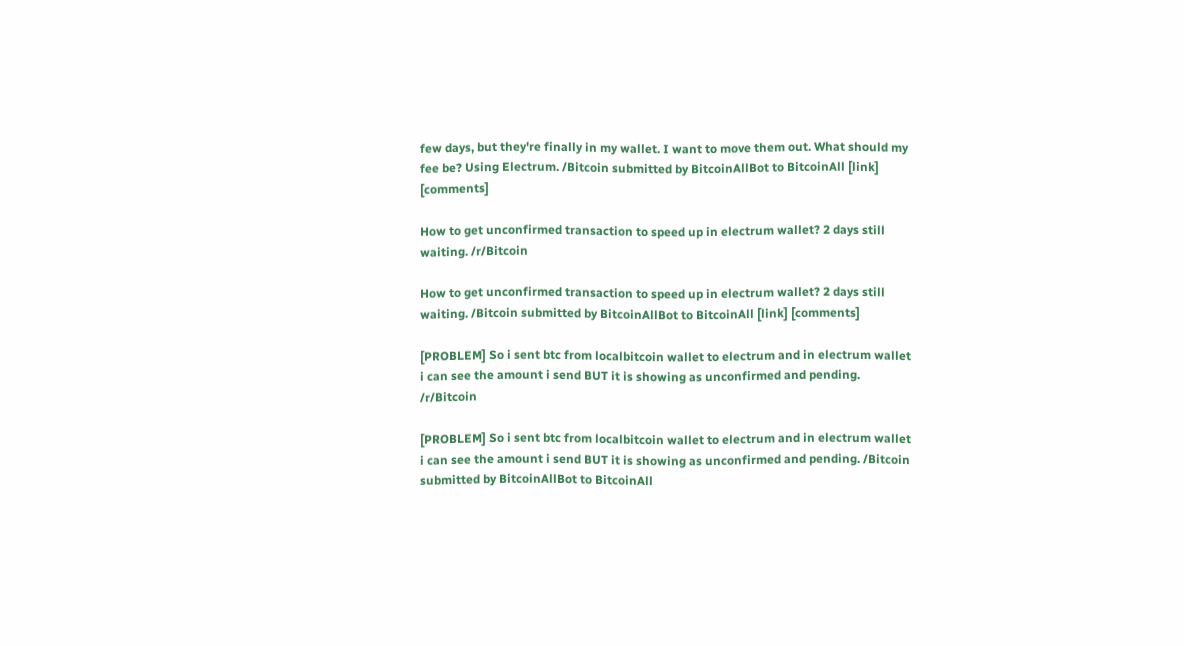few days, but they're finally in my wallet. I want to move them out. What should my fee be? Using Electrum. /Bitcoin submitted by BitcoinAllBot to BitcoinAll [link] [comments]

How to get unconfirmed transaction to speed up in electrum wallet? 2 days still waiting. /r/Bitcoin

How to get unconfirmed transaction to speed up in electrum wallet? 2 days still waiting. /Bitcoin submitted by BitcoinAllBot to BitcoinAll [link] [comments]

[PROBLEM] So i sent btc from localbitcoin wallet to electrum and in electrum wallet i can see the amount i send BUT it is showing as unconfirmed and pending. /r/Bitcoin

[PROBLEM] So i sent btc from localbitcoin wallet to electrum and in electrum wallet i can see the amount i send BUT it is showing as unconfirmed and pending. /Bitcoin submitted by BitcoinAllBot to BitcoinAll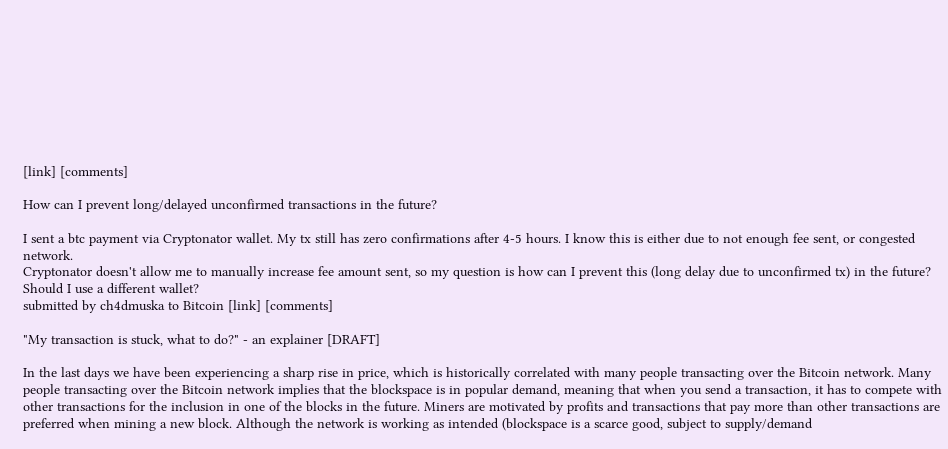[link] [comments]

How can I prevent long/delayed unconfirmed transactions in the future?

I sent a btc payment via Cryptonator wallet. My tx still has zero confirmations after 4-5 hours. I know this is either due to not enough fee sent, or congested network.
Cryptonator doesn't allow me to manually increase fee amount sent, so my question is how can I prevent this (long delay due to unconfirmed tx) in the future? Should I use a different wallet?
submitted by ch4dmuska to Bitcoin [link] [comments]

"My transaction is stuck, what to do?" - an explainer [DRAFT]

In the last days we have been experiencing a sharp rise in price, which is historically correlated with many people transacting over the Bitcoin network. Many people transacting over the Bitcoin network implies that the blockspace is in popular demand, meaning that when you send a transaction, it has to compete with other transactions for the inclusion in one of the blocks in the future. Miners are motivated by profits and transactions that pay more than other transactions are preferred when mining a new block. Although the network is working as intended (blockspace is a scarce good, subject to supply/demand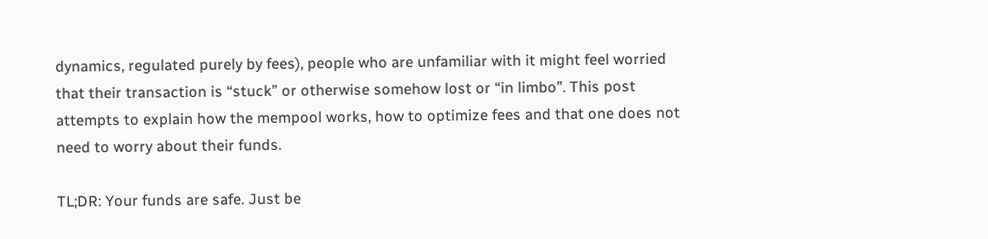dynamics, regulated purely by fees), people who are unfamiliar with it might feel worried that their transaction is “stuck” or otherwise somehow lost or “in limbo”. This post attempts to explain how the mempool works, how to optimize fees and that one does not need to worry about their funds.

TL;DR: Your funds are safe. Just be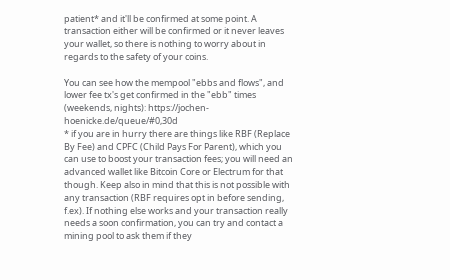patient* and it'll be confirmed at some point. A transaction either will be confirmed or it never leaves your wallet, so there is nothing to worry about in regards to the safety of your coins.

You can see how the mempool "ebbs and flows", and lower fee tx's get confirmed in the "ebb" times (weekends, nights): https://jochen-hoenicke.de/queue/#0,30d
* if you are in hurry there are things like RBF (Replace By Fee) and CPFC (Child Pays For Parent), which you can use to boost your transaction fees; you will need an advanced wallet like Bitcoin Core or Electrum for that though. Keep also in mind that this is not possible with any transaction (RBF requires opt in before sending, f.ex). If nothing else works and your transaction really needs a soon confirmation, you can try and contact a mining pool to ask them if they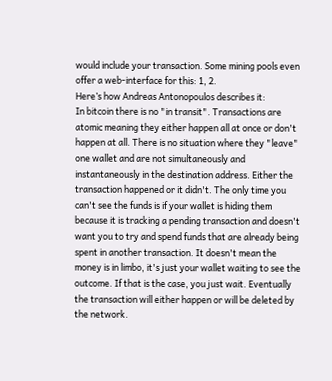would include your transaction. Some mining pools even offer a web-interface for this: 1, 2.
Here’s how Andreas Antonopoulos describes it:
In bitcoin there is no "in transit". Transactions are atomic meaning they either happen all at once or don't happen at all. There is no situation where they "leave" one wallet and are not simultaneously and instantaneously in the destination address. Either the transaction happened or it didn't. The only time you can't see the funds is if your wallet is hiding them because it is tracking a pending transaction and doesn't want you to try and spend funds that are already being spent in another transaction. It doesn't mean the money is in limbo, it's just your wallet waiting to see the outcome. If that is the case, you just wait. Eventually the transaction will either happen or will be deleted by the network.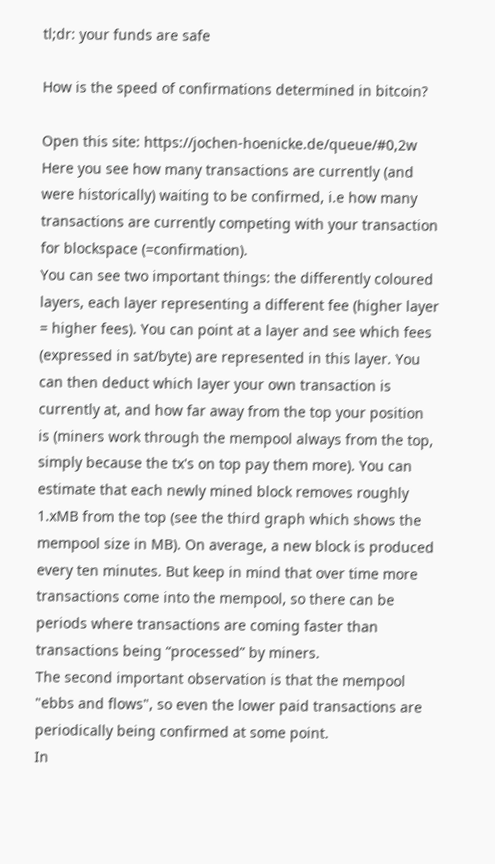tl;dr: your funds are safe

How is the speed of confirmations determined in bitcoin?

Open this site: https://jochen-hoenicke.de/queue/#0,2w
Here you see how many transactions are currently (and were historically) waiting to be confirmed, i.e how many transactions are currently competing with your transaction for blockspace (=confirmation).
You can see two important things: the differently coloured layers, each layer representing a different fee (higher layer = higher fees). You can point at a layer and see which fees (expressed in sat/byte) are represented in this layer. You can then deduct which layer your own transaction is currently at, and how far away from the top your position is (miners work through the mempool always from the top, simply because the tx's on top pay them more). You can estimate that each newly mined block removes roughly 1.xMB from the top (see the third graph which shows the mempool size in MB). On average, a new block is produced every ten minutes. But keep in mind that over time more transactions come into the mempool, so there can be periods where transactions are coming faster than transactions being “processed” by miners.
The second important observation is that the mempool "ebbs and flows", so even the lower paid transactions are periodically being confirmed at some point.
In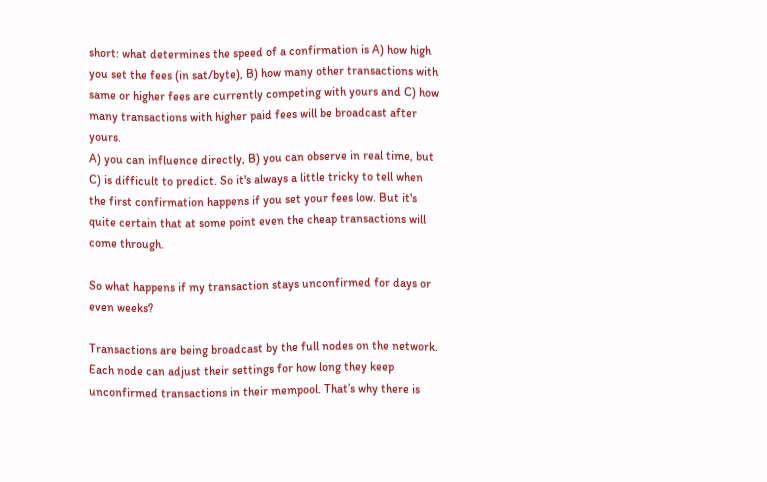short: what determines the speed of a confirmation is A) how high you set the fees (in sat/byte), B) how many other transactions with same or higher fees are currently competing with yours and C) how many transactions with higher paid fees will be broadcast after yours.
A) you can influence directly, B) you can observe in real time, but C) is difficult to predict. So it's always a little tricky to tell when the first confirmation happens if you set your fees low. But it's quite certain that at some point even the cheap transactions will come through.

So what happens if my transaction stays unconfirmed for days or even weeks?

Transactions are being broadcast by the full nodes on the network. Each node can adjust their settings for how long they keep unconfirmed transactions in their mempool. That’s why there is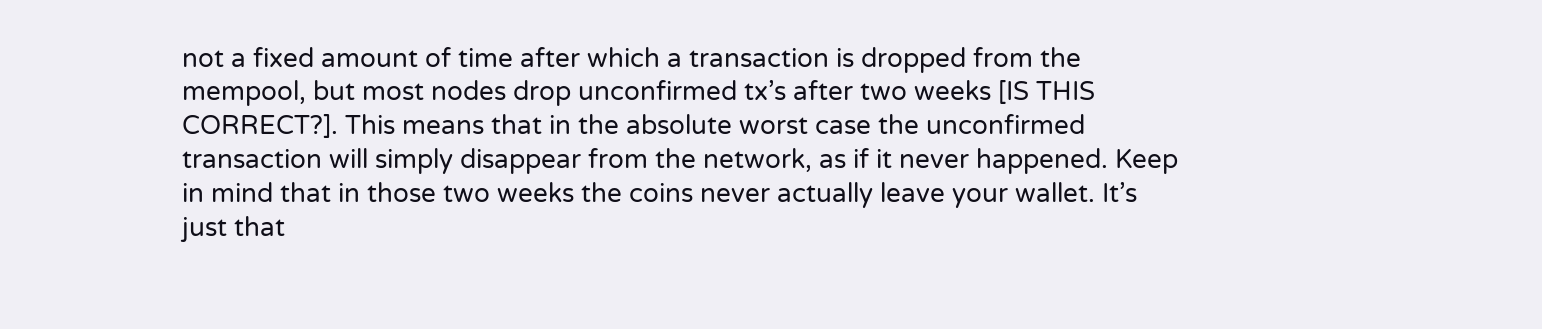not a fixed amount of time after which a transaction is dropped from the mempool, but most nodes drop unconfirmed tx’s after two weeks [IS THIS CORRECT?]. This means that in the absolute worst case the unconfirmed transaction will simply disappear from the network, as if it never happened. Keep in mind that in those two weeks the coins never actually leave your wallet. It’s just that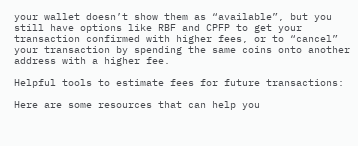your wallet doesn’t show them as “available”, but you still have options like RBF and CPFP to get your transaction confirmed with higher fees, or to “cancel” your transaction by spending the same coins onto another address with a higher fee.

Helpful tools to estimate fees for future transactions:

Here are some resources that can help you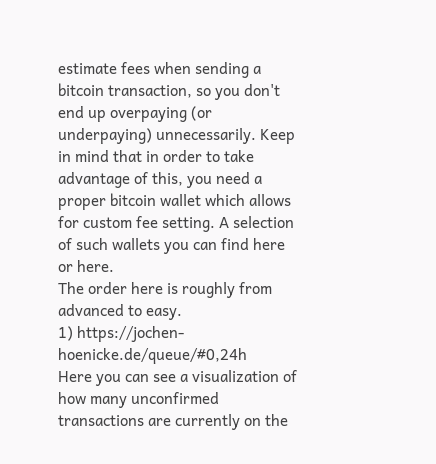estimate fees when sending a bitcoin transaction, so you don't end up overpaying (or underpaying) unnecessarily. Keep in mind that in order to take advantage of this, you need a proper bitcoin wallet which allows for custom fee setting. A selection of such wallets you can find here or here.
The order here is roughly from advanced to easy.
1) https://jochen-hoenicke.de/queue/#0,24h
Here you can see a visualization of how many unconfirmed transactions are currently on the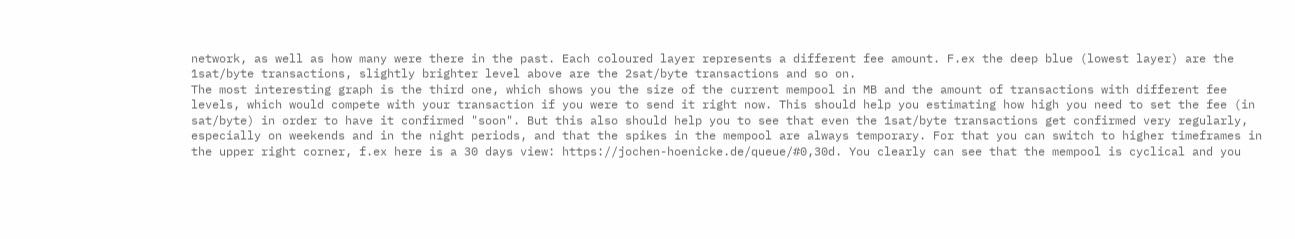network, as well as how many were there in the past. Each coloured layer represents a different fee amount. F.ex the deep blue (lowest layer) are the 1sat/byte transactions, slightly brighter level above are the 2sat/byte transactions and so on.
The most interesting graph is the third one, which shows you the size of the current mempool in MB and the amount of transactions with different fee levels, which would compete with your transaction if you were to send it right now. This should help you estimating how high you need to set the fee (in sat/byte) in order to have it confirmed "soon". But this also should help you to see that even the 1sat/byte transactions get confirmed very regularly, especially on weekends and in the night periods, and that the spikes in the mempool are always temporary. For that you can switch to higher timeframes in the upper right corner, f.ex here is a 30 days view: https://jochen-hoenicke.de/queue/#0,30d. You clearly can see that the mempool is cyclical and you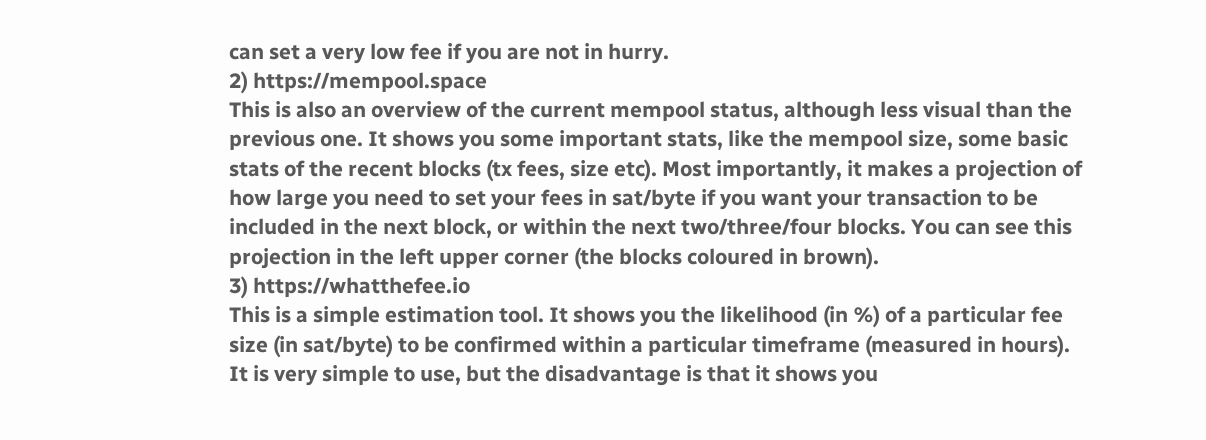can set a very low fee if you are not in hurry.
2) https://mempool.space
This is also an overview of the current mempool status, although less visual than the previous one. It shows you some important stats, like the mempool size, some basic stats of the recent blocks (tx fees, size etc). Most importantly, it makes a projection of how large you need to set your fees in sat/byte if you want your transaction to be included in the next block, or within the next two/three/four blocks. You can see this projection in the left upper corner (the blocks coloured in brown).
3) https://whatthefee.io
This is a simple estimation tool. It shows you the likelihood (in %) of a particular fee size (in sat/byte) to be confirmed within a particular timeframe (measured in hours). It is very simple to use, but the disadvantage is that it shows you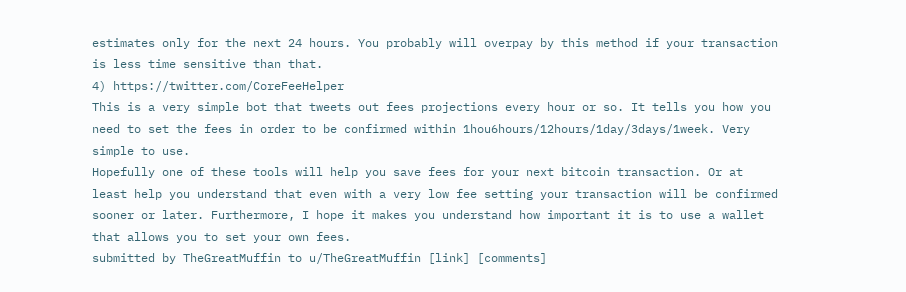estimates only for the next 24 hours. You probably will overpay by this method if your transaction is less time sensitive than that.
4) https://twitter.com/CoreFeeHelper
This is a very simple bot that tweets out fees projections every hour or so. It tells you how you need to set the fees in order to be confirmed within 1hou6hours/12hours/1day/3days/1week. Very simple to use.
Hopefully one of these tools will help you save fees for your next bitcoin transaction. Or at least help you understand that even with a very low fee setting your transaction will be confirmed sooner or later. Furthermore, I hope it makes you understand how important it is to use a wallet that allows you to set your own fees.
submitted by TheGreatMuffin to u/TheGreatMuffin [link] [comments]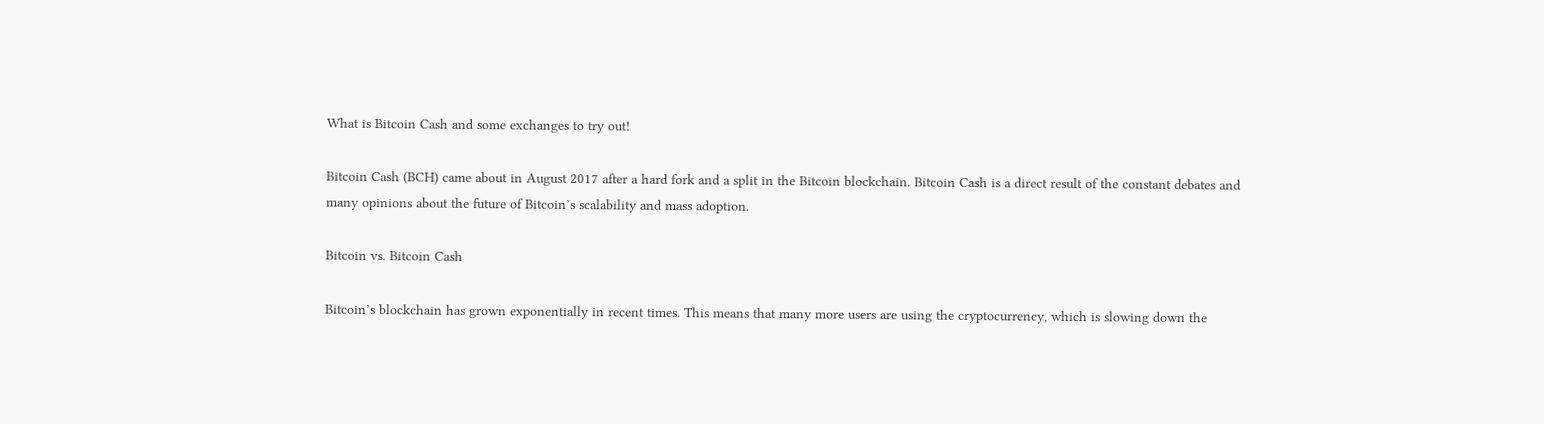What is Bitcoin Cash and some exchanges to try out!

Bitcoin Cash (BCH) came about in August 2017 after a hard fork and a split in the Bitcoin blockchain. Bitcoin Cash is a direct result of the constant debates and many opinions about the future of Bitcoin’s scalability and mass adoption.

Bitcoin vs. Bitcoin Cash

Bitcoin’s blockchain has grown exponentially in recent times. This means that many more users are using the cryptocurrency, which is slowing down the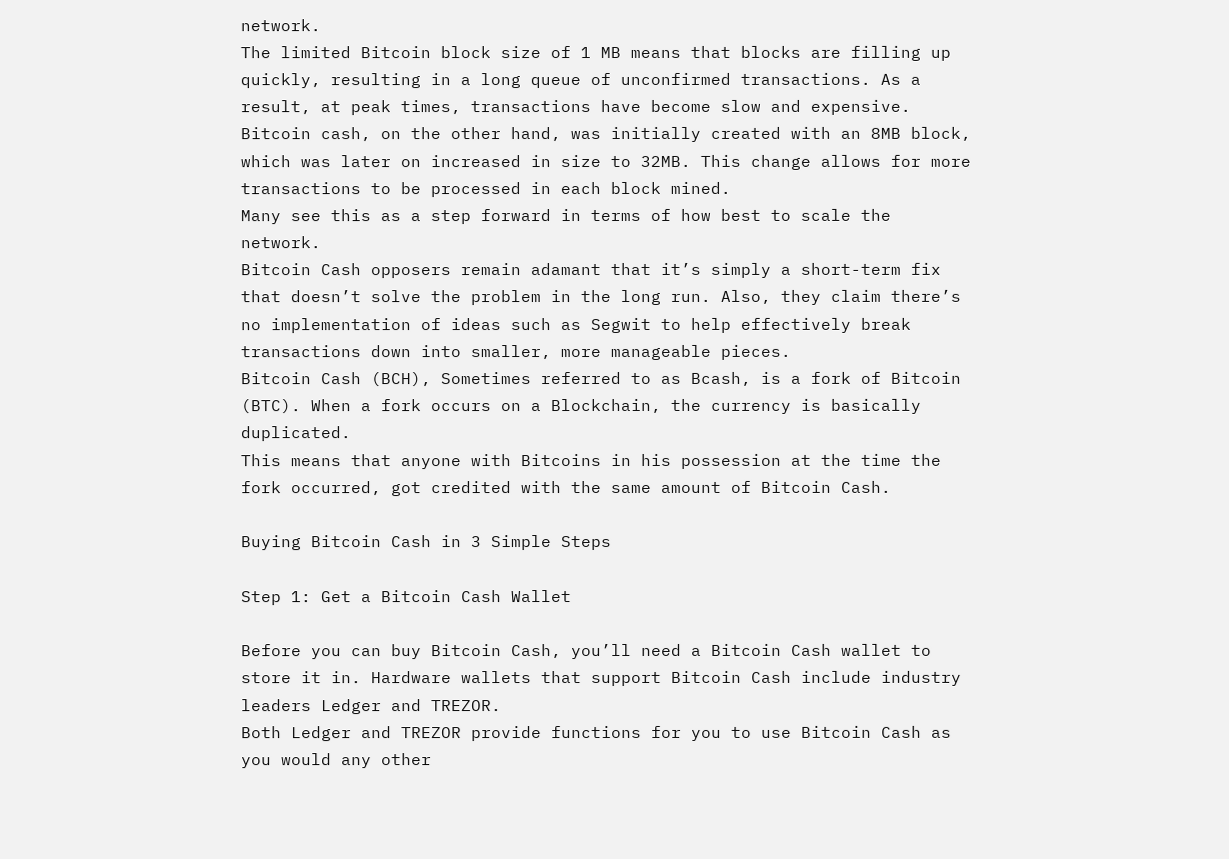network.
The limited Bitcoin block size of 1 MB means that blocks are filling up quickly, resulting in a long queue of unconfirmed transactions. As a result, at peak times, transactions have become slow and expensive.
Bitcoin cash, on the other hand, was initially created with an 8MB block, which was later on increased in size to 32MB. This change allows for more transactions to be processed in each block mined.
Many see this as a step forward in terms of how best to scale the network.
Bitcoin Cash opposers remain adamant that it’s simply a short-term fix that doesn’t solve the problem in the long run. Also, they claim there’s no implementation of ideas such as Segwit to help effectively break transactions down into smaller, more manageable pieces.
Bitcoin Cash (BCH), Sometimes referred to as Bcash, is a fork of Bitcoin (BTC). When a fork occurs on a Blockchain, the currency is basically duplicated.
This means that anyone with Bitcoins in his possession at the time the fork occurred, got credited with the same amount of Bitcoin Cash.

Buying Bitcoin Cash in 3 Simple Steps

Step 1: Get a Bitcoin Cash Wallet

Before you can buy Bitcoin Cash, you’ll need a Bitcoin Cash wallet to store it in. Hardware wallets that support Bitcoin Cash include industry leaders Ledger and TREZOR.
Both Ledger and TREZOR provide functions for you to use Bitcoin Cash as you would any other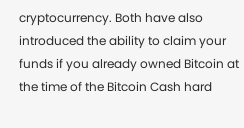cryptocurrency. Both have also introduced the ability to claim your funds if you already owned Bitcoin at the time of the Bitcoin Cash hard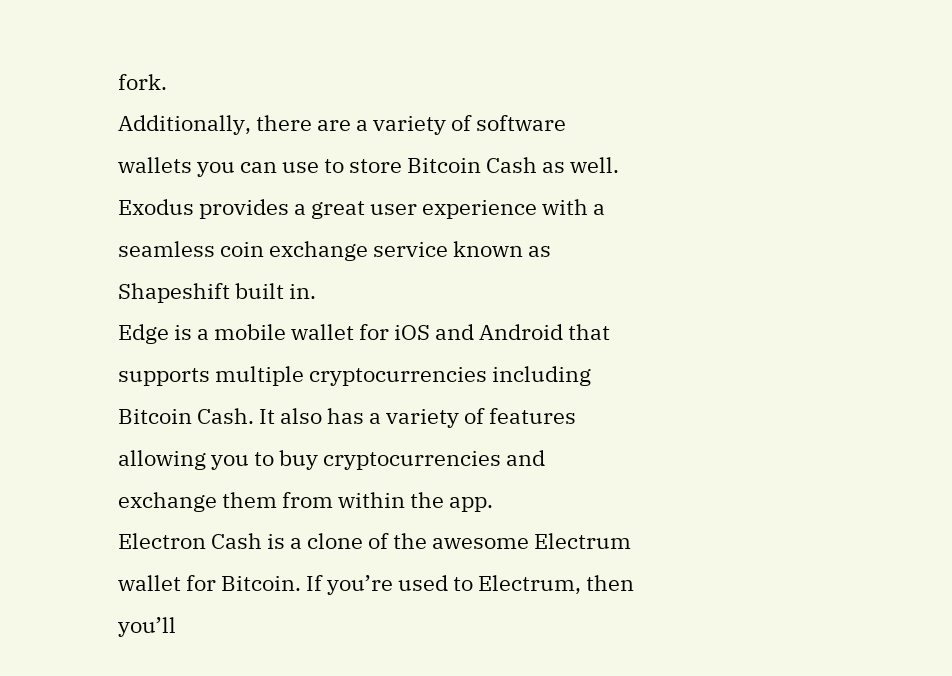fork.
Additionally, there are a variety of software wallets you can use to store Bitcoin Cash as well.
Exodus provides a great user experience with a seamless coin exchange service known as Shapeshift built in.
Edge is a mobile wallet for iOS and Android that supports multiple cryptocurrencies including Bitcoin Cash. It also has a variety of features allowing you to buy cryptocurrencies and exchange them from within the app.
Electron Cash is a clone of the awesome Electrum wallet for Bitcoin. If you’re used to Electrum, then you’ll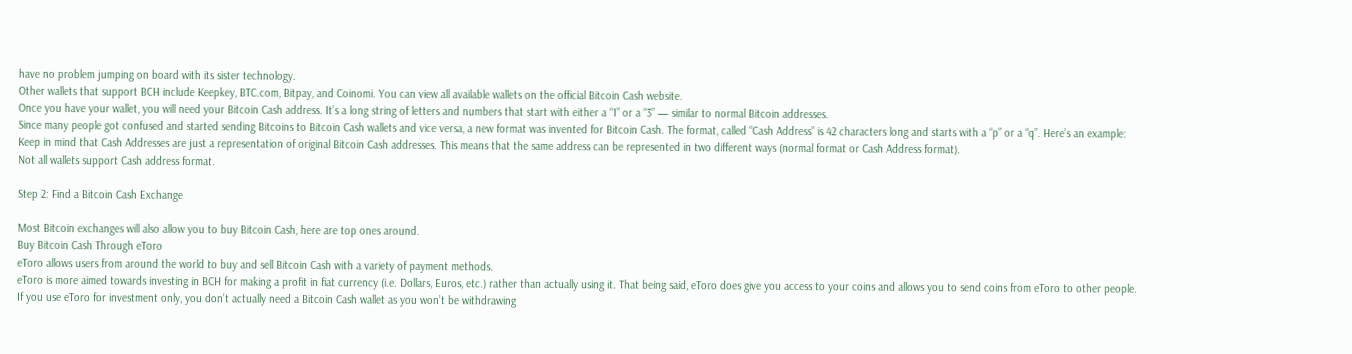have no problem jumping on board with its sister technology.
Other wallets that support BCH include Keepkey, BTC.com, Bitpay, and Coinomi. You can view all available wallets on the official Bitcoin Cash website.
Once you have your wallet, you will need your Bitcoin Cash address. It’s a long string of letters and numbers that start with either a “1” or a “3” — similar to normal Bitcoin addresses.
Since many people got confused and started sending Bitcoins to Bitcoin Cash wallets and vice versa, a new format was invented for Bitcoin Cash. The format, called “Cash Address” is 42 characters long and starts with a “p” or a “q”. Here’s an example:
Keep in mind that Cash Addresses are just a representation of original Bitcoin Cash addresses. This means that the same address can be represented in two different ways (normal format or Cash Address format).
Not all wallets support Cash address format.

Step 2: Find a Bitcoin Cash Exchange

Most Bitcoin exchanges will also allow you to buy Bitcoin Cash, here are top ones around.
Buy Bitcoin Cash Through eToro
eToro allows users from around the world to buy and sell Bitcoin Cash with a variety of payment methods.
eToro is more aimed towards investing in BCH for making a profit in fiat currency (i.e. Dollars, Euros, etc.) rather than actually using it. That being said, eToro does give you access to your coins and allows you to send coins from eToro to other people.
If you use eToro for investment only, you don’t actually need a Bitcoin Cash wallet as you won’t be withdrawing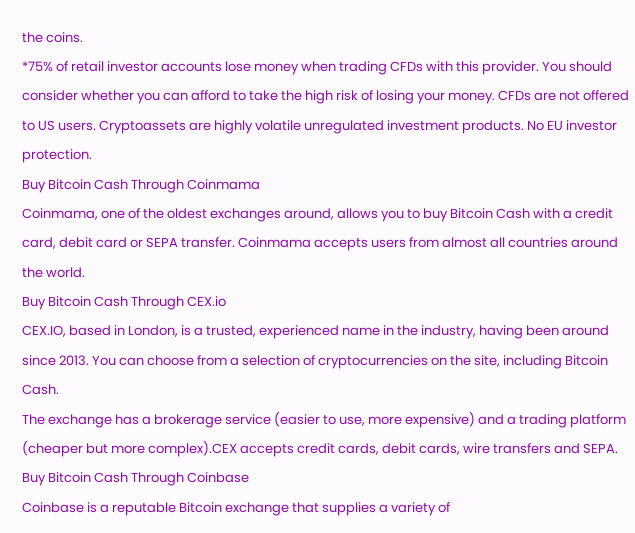the coins.
*75% of retail investor accounts lose money when trading CFDs with this provider. You should consider whether you can afford to take the high risk of losing your money. CFDs are not offered to US users. Cryptoassets are highly volatile unregulated investment products. No EU investor protection.
Buy Bitcoin Cash Through Coinmama
Coinmama, one of the oldest exchanges around, allows you to buy Bitcoin Cash with a credit card, debit card or SEPA transfer. Coinmama accepts users from almost all countries around the world.
Buy Bitcoin Cash Through CEX.io
CEX.IO, based in London, is a trusted, experienced name in the industry, having been around since 2013. You can choose from a selection of cryptocurrencies on the site, including Bitcoin Cash.
The exchange has a brokerage service (easier to use, more expensive) and a trading platform (cheaper but more complex).CEX accepts credit cards, debit cards, wire transfers and SEPA.
Buy Bitcoin Cash Through Coinbase
Coinbase is a reputable Bitcoin exchange that supplies a variety of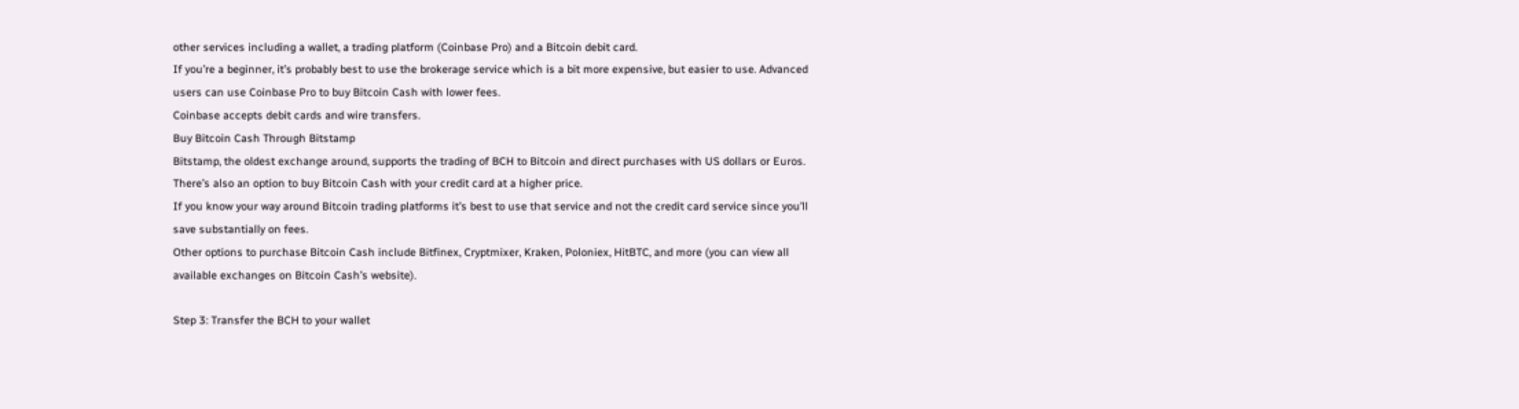other services including a wallet, a trading platform (Coinbase Pro) and a Bitcoin debit card.
If you’re a beginner, it’s probably best to use the brokerage service which is a bit more expensive, but easier to use. Advanced users can use Coinbase Pro to buy Bitcoin Cash with lower fees.
Coinbase accepts debit cards and wire transfers.
Buy Bitcoin Cash Through Bitstamp
Bitstamp, the oldest exchange around, supports the trading of BCH to Bitcoin and direct purchases with US dollars or Euros. There’s also an option to buy Bitcoin Cash with your credit card at a higher price.
If you know your way around Bitcoin trading platforms it’s best to use that service and not the credit card service since you’ll save substantially on fees.
Other options to purchase Bitcoin Cash include Bitfinex, Cryptmixer, Kraken, Poloniex, HitBTC, and more (you can view all available exchanges on Bitcoin Cash’s website).

Step 3: Transfer the BCH to your wallet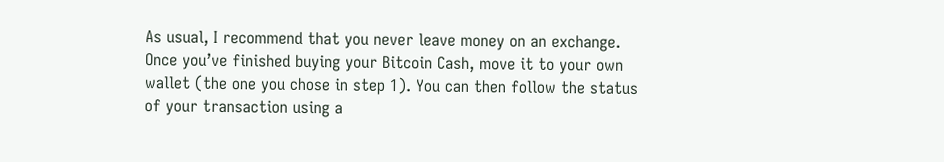As usual, I recommend that you never leave money on an exchange.
Once you’ve finished buying your Bitcoin Cash, move it to your own wallet (the one you chose in step 1). You can then follow the status of your transaction using a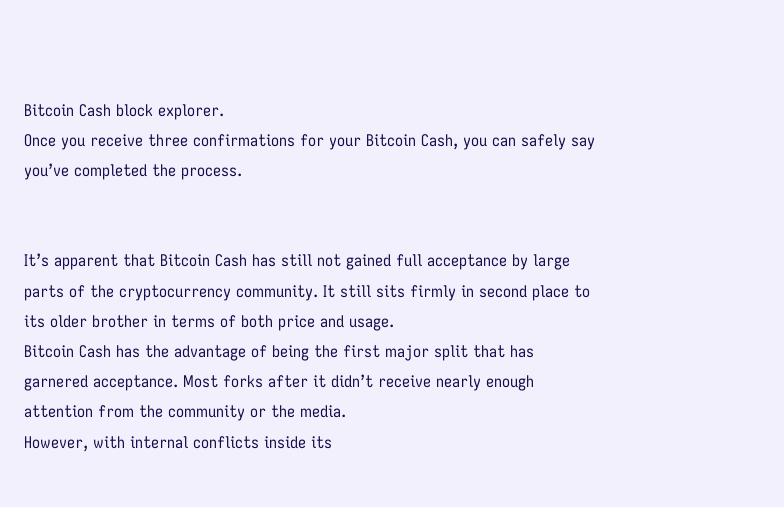Bitcoin Cash block explorer.
Once you receive three confirmations for your Bitcoin Cash, you can safely say you’ve completed the process.


It’s apparent that Bitcoin Cash has still not gained full acceptance by large parts of the cryptocurrency community. It still sits firmly in second place to its older brother in terms of both price and usage.
Bitcoin Cash has the advantage of being the first major split that has garnered acceptance. Most forks after it didn’t receive nearly enough attention from the community or the media.
However, with internal conflicts inside its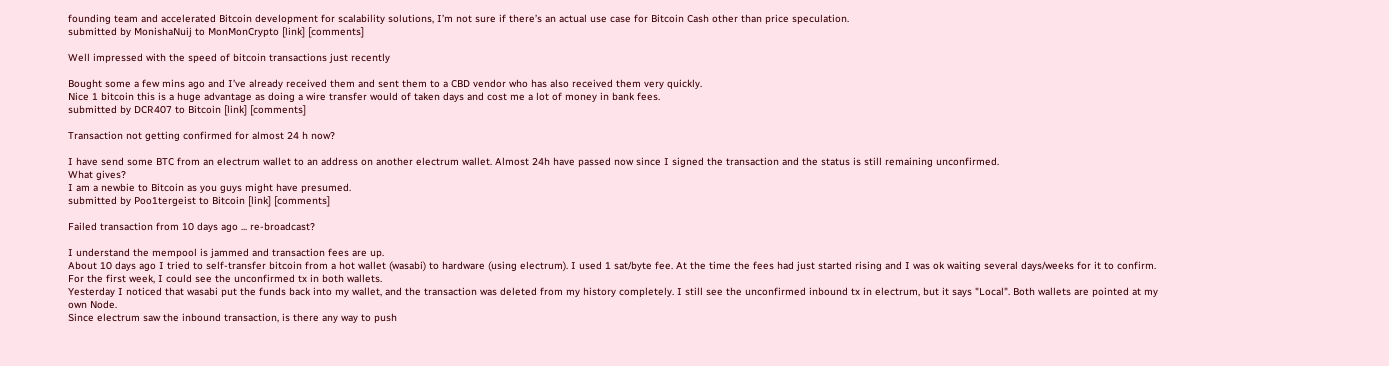founding team and accelerated Bitcoin development for scalability solutions, I’m not sure if there’s an actual use case for Bitcoin Cash other than price speculation.
submitted by MonishaNuij to MonMonCrypto [link] [comments]

Well impressed with the speed of bitcoin transactions just recently

Bought some a few mins ago and I’ve already received them and sent them to a CBD vendor who has also received them very quickly.
Nice 1 bitcoin this is a huge advantage as doing a wire transfer would of taken days and cost me a lot of money in bank fees.
submitted by DCR407 to Bitcoin [link] [comments]

Transaction not getting confirmed for almost 24 h now?

I have send some BTC from an electrum wallet to an address on another electrum wallet. Almost 24h have passed now since I signed the transaction and the status is still remaining unconfirmed.
What gives?
I am a newbie to Bitcoin as you guys might have presumed.
submitted by Poo1tergeist to Bitcoin [link] [comments]

Failed transaction from 10 days ago ... re-broadcast?

I understand the mempool is jammed and transaction fees are up.
About 10 days ago I tried to self-transfer bitcoin from a hot wallet (wasabi) to hardware (using electrum). I used 1 sat/byte fee. At the time the fees had just started rising and I was ok waiting several days/weeks for it to confirm. For the first week, I could see the unconfirmed tx in both wallets.
Yesterday I noticed that wasabi put the funds back into my wallet, and the transaction was deleted from my history completely. I still see the unconfirmed inbound tx in electrum, but it says "Local". Both wallets are pointed at my own Node.
Since electrum saw the inbound transaction, is there any way to push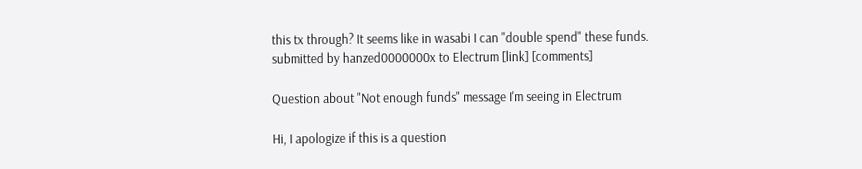this tx through? It seems like in wasabi I can "double spend" these funds.
submitted by hanzed0000000x to Electrum [link] [comments]

Question about "Not enough funds" message I'm seeing in Electrum

Hi, I apologize if this is a question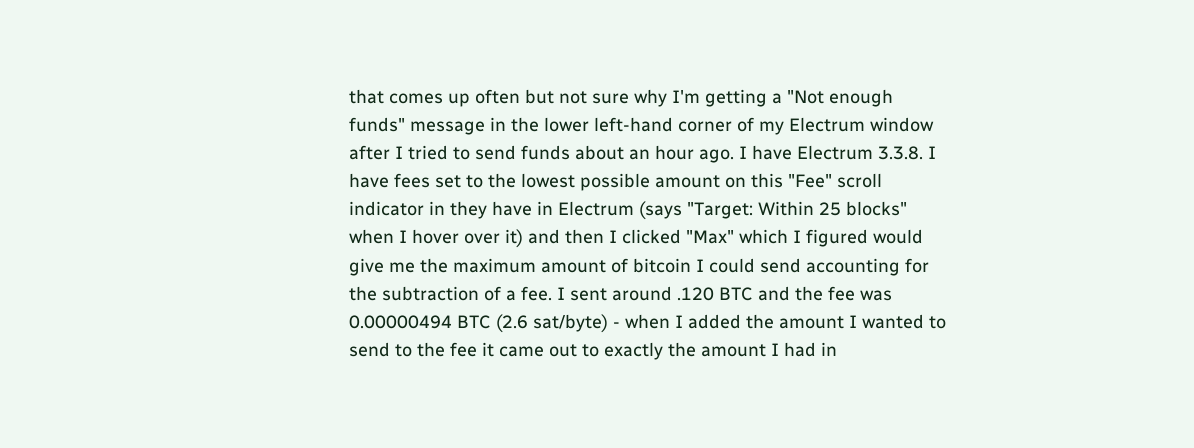that comes up often but not sure why I'm getting a "Not enough funds" message in the lower left-hand corner of my Electrum window after I tried to send funds about an hour ago. I have Electrum 3.3.8. I have fees set to the lowest possible amount on this "Fee" scroll indicator in they have in Electrum (says "Target: Within 25 blocks" when I hover over it) and then I clicked "Max" which I figured would give me the maximum amount of bitcoin I could send accounting for the subtraction of a fee. I sent around .120 BTC and the fee was 0.00000494 BTC (2.6 sat/byte) - when I added the amount I wanted to send to the fee it came out to exactly the amount I had in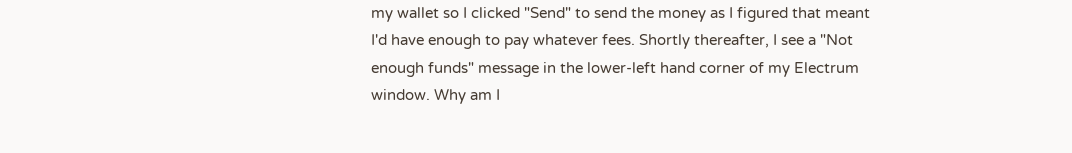my wallet so I clicked "Send" to send the money as I figured that meant I'd have enough to pay whatever fees. Shortly thereafter, I see a "Not enough funds" message in the lower-left hand corner of my Electrum window. Why am I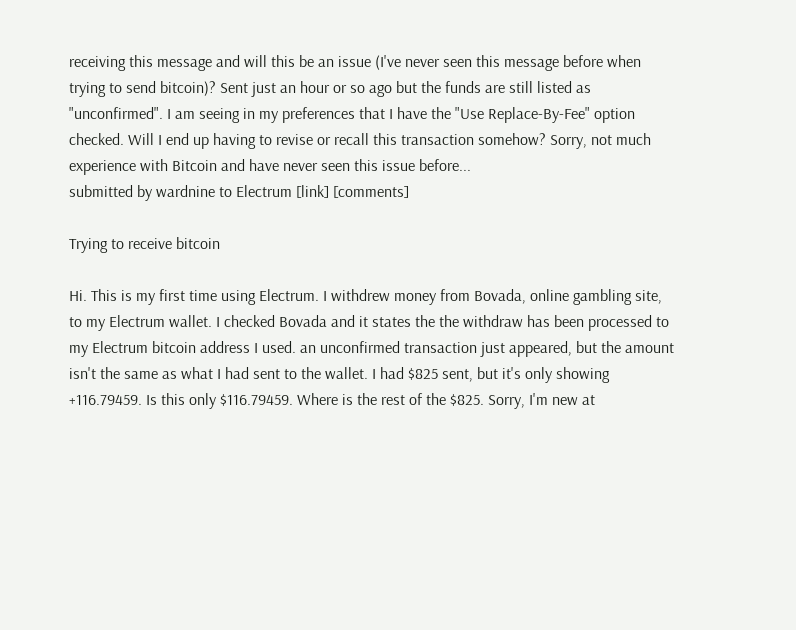receiving this message and will this be an issue (I've never seen this message before when trying to send bitcoin)? Sent just an hour or so ago but the funds are still listed as "unconfirmed". I am seeing in my preferences that I have the "Use Replace-By-Fee" option checked. Will I end up having to revise or recall this transaction somehow? Sorry, not much experience with Bitcoin and have never seen this issue before...
submitted by wardnine to Electrum [link] [comments]

Trying to receive bitcoin

Hi. This is my first time using Electrum. I withdrew money from Bovada, online gambling site, to my Electrum wallet. I checked Bovada and it states the the withdraw has been processed to my Electrum bitcoin address I used. an unconfirmed transaction just appeared, but the amount isn't the same as what I had sent to the wallet. I had $825 sent, but it's only showing +116.79459. Is this only $116.79459. Where is the rest of the $825. Sorry, I'm new at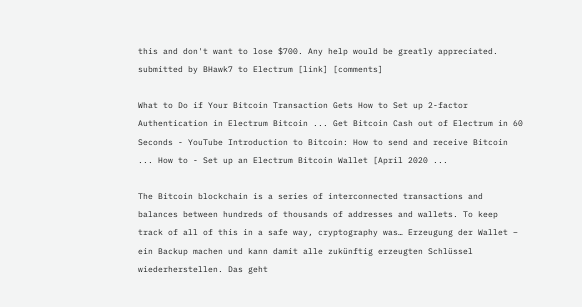this and don't want to lose $700. Any help would be greatly appreciated.
submitted by BHawk7 to Electrum [link] [comments]

What to Do if Your Bitcoin Transaction Gets How to Set up 2-factor Authentication in Electrum Bitcoin ... Get Bitcoin Cash out of Electrum in 60 Seconds - YouTube Introduction to Bitcoin: How to send and receive Bitcoin ... How to - Set up an Electrum Bitcoin Wallet [April 2020 ...

The Bitcoin blockchain is a series of interconnected transactions and balances between hundreds of thousands of addresses and wallets. To keep track of all of this in a safe way, cryptography was… Erzeugung der Wallet – ein Backup machen und kann damit alle zukünftig erzeugten Schlüssel wiederherstellen. Das geht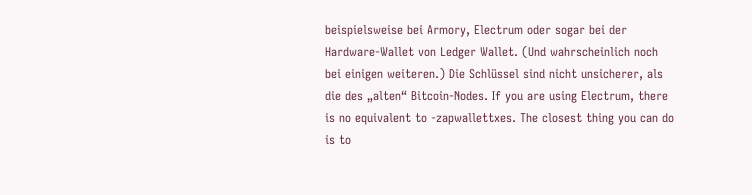beispielsweise bei Armory, Electrum oder sogar bei der Hardware-Wallet von Ledger Wallet. (Und wahrscheinlich noch bei einigen weiteren.) Die Schlüssel sind nicht unsicherer, als die des „alten“ Bitcoin-Nodes. If you are using Electrum, there is no equivalent to -zapwallettxes. The closest thing you can do is to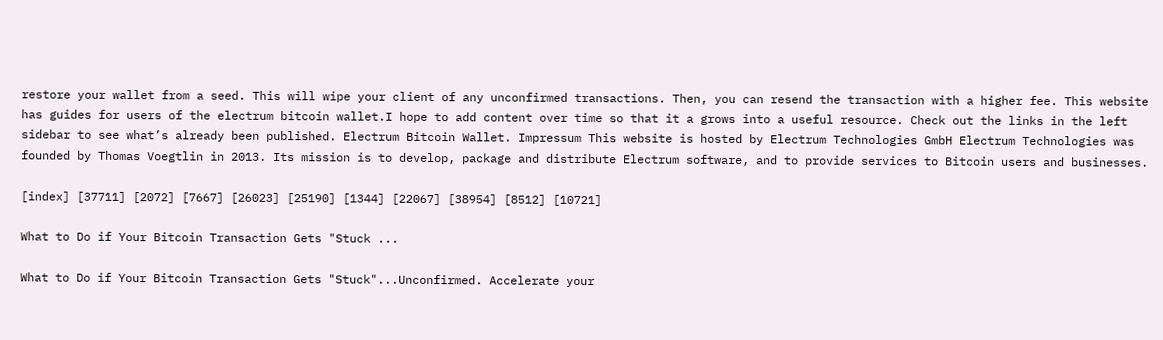restore your wallet from a seed. This will wipe your client of any unconfirmed transactions. Then, you can resend the transaction with a higher fee. This website has guides for users of the electrum bitcoin wallet.I hope to add content over time so that it a grows into a useful resource. Check out the links in the left sidebar to see what’s already been published. Electrum Bitcoin Wallet. Impressum This website is hosted by Electrum Technologies GmbH Electrum Technologies was founded by Thomas Voegtlin in 2013. Its mission is to develop, package and distribute Electrum software, and to provide services to Bitcoin users and businesses.

[index] [37711] [2072] [7667] [26023] [25190] [1344] [22067] [38954] [8512] [10721]

What to Do if Your Bitcoin Transaction Gets "Stuck ...

What to Do if Your Bitcoin Transaction Gets "Stuck"...Unconfirmed. Accelerate your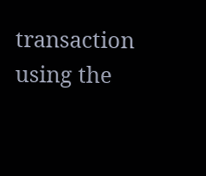transaction using the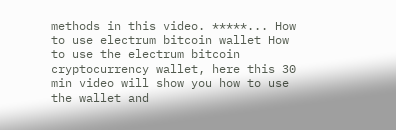methods in this video. *****... How to use electrum bitcoin wallet How to use the electrum bitcoin cryptocurrency wallet, here this 30 min video will show you how to use the wallet and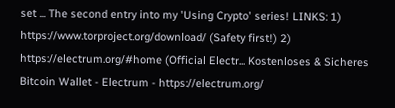set ... The second entry into my 'Using Crypto' series! LINKS: 1) https://www.torproject.org/download/ (Safety first!) 2) https://electrum.org/#home (Official Electr... Kostenloses & Sicheres Bitcoin Wallet - Electrum - https://electrum.org/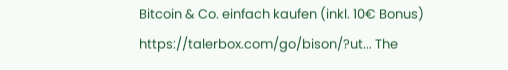Bitcoin & Co. einfach kaufen (inkl. 10€ Bonus) https://talerbox.com/go/bison/?ut... The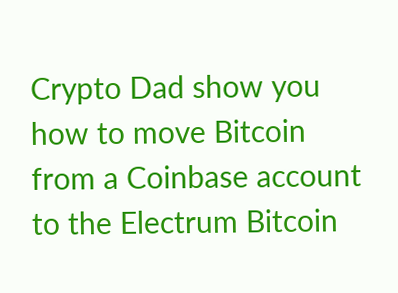Crypto Dad show you how to move Bitcoin from a Coinbase account to the Electrum Bitcoin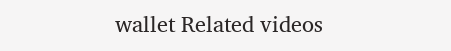wallet Related videos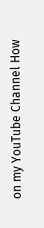on my YouTube Channel How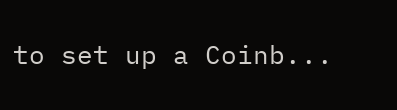to set up a Coinb...